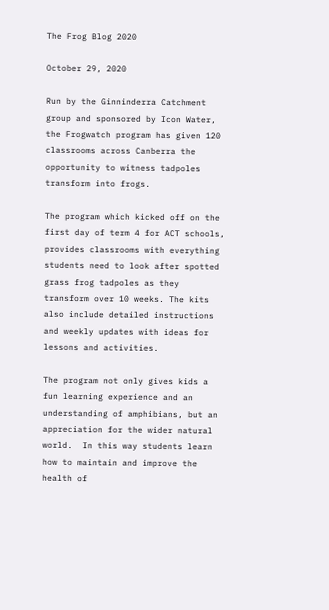The Frog Blog 2020

October 29, 2020

Run by the Ginninderra Catchment group and sponsored by Icon Water, the Frogwatch program has given 120 classrooms across Canberra the opportunity to witness tadpoles transform into frogs.

The program which kicked off on the first day of term 4 for ACT schools, provides classrooms with everything students need to look after spotted grass frog tadpoles as they transform over 10 weeks. The kits also include detailed instructions and weekly updates with ideas for lessons and activities.

The program not only gives kids a fun learning experience and an understanding of amphibians, but an appreciation for the wider natural world.  In this way students learn how to maintain and improve the health of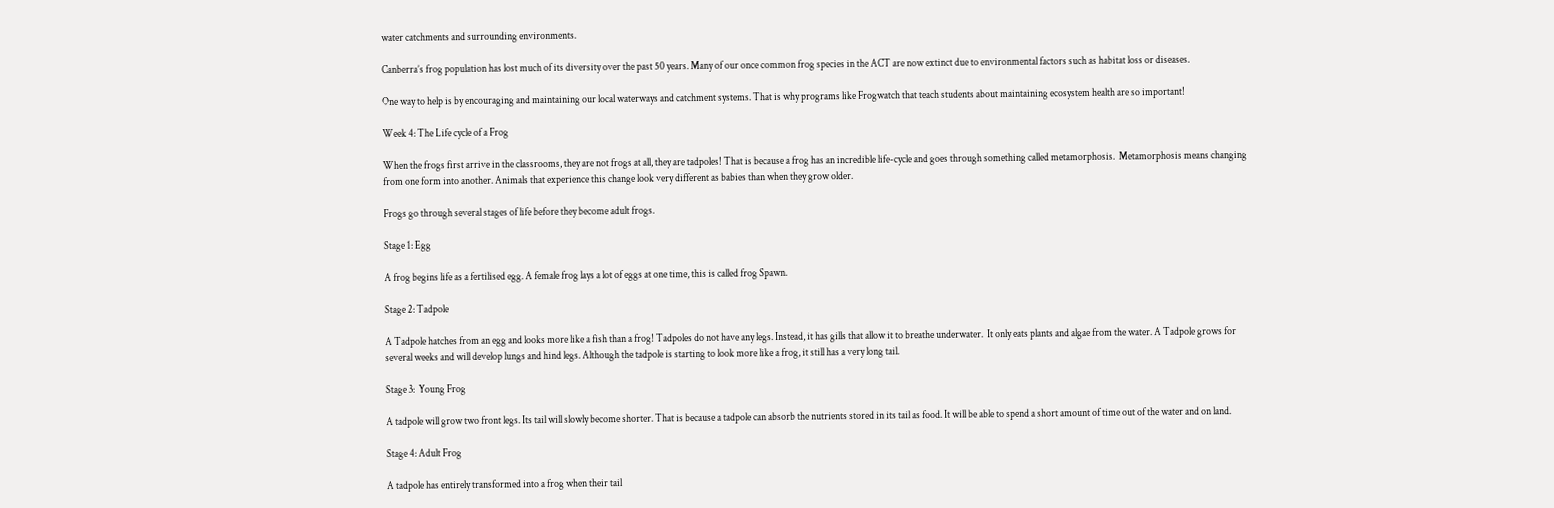water catchments and surrounding environments.

Canberra’s frog population has lost much of its diversity over the past 50 years. Many of our once common frog species in the ACT are now extinct due to environmental factors such as habitat loss or diseases.

One way to help is by encouraging and maintaining our local waterways and catchment systems. That is why programs like Frogwatch that teach students about maintaining ecosystem health are so important!

Week 4: The Life cycle of a Frog

When the frogs first arrive in the classrooms, they are not frogs at all, they are tadpoles! That is because a frog has an incredible life-cycle and goes through something called metamorphosis.  Metamorphosis means changing from one form into another. Animals that experience this change look very different as babies than when they grow older.

Frogs go through several stages of life before they become adult frogs.

Stage 1: Egg

A frog begins life as a fertilised egg. A female frog lays a lot of eggs at one time, this is called frog Spawn.

Stage 2: Tadpole

A Tadpole hatches from an egg and looks more like a fish than a frog! Tadpoles do not have any legs. Instead, it has gills that allow it to breathe underwater.  It only eats plants and algae from the water. A Tadpole grows for several weeks and will develop lungs and hind legs. Although the tadpole is starting to look more like a frog, it still has a very long tail.

Stage 3:  Young Frog

A tadpole will grow two front legs. Its tail will slowly become shorter. That is because a tadpole can absorb the nutrients stored in its tail as food. It will be able to spend a short amount of time out of the water and on land.

Stage 4: Adult Frog

A tadpole has entirely transformed into a frog when their tail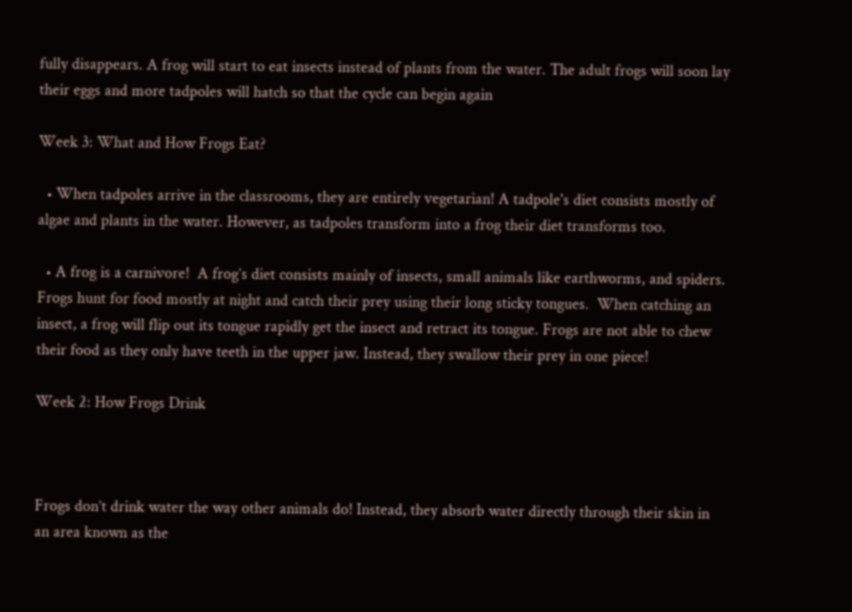fully disappears. A frog will start to eat insects instead of plants from the water. The adult frogs will soon lay their eggs and more tadpoles will hatch so that the cycle can begin again

Week 3: What and How Frogs Eat?

  • When tadpoles arrive in the classrooms, they are entirely vegetarian! A tadpole's diet consists mostly of algae and plants in the water. However, as tadpoles transform into a frog their diet transforms too.

  • A frog is a carnivore!  A frog’s diet consists mainly of insects, small animals like earthworms, and spiders. Frogs hunt for food mostly at night and catch their prey using their long sticky tongues.  When catching an insect, a frog will flip out its tongue rapidly get the insect and retract its tongue. Frogs are not able to chew their food as they only have teeth in the upper jaw. Instead, they swallow their prey in one piece!

Week 2: How Frogs Drink



Frogs don’t drink water the way other animals do! Instead, they absorb water directly through their skin in an area known as the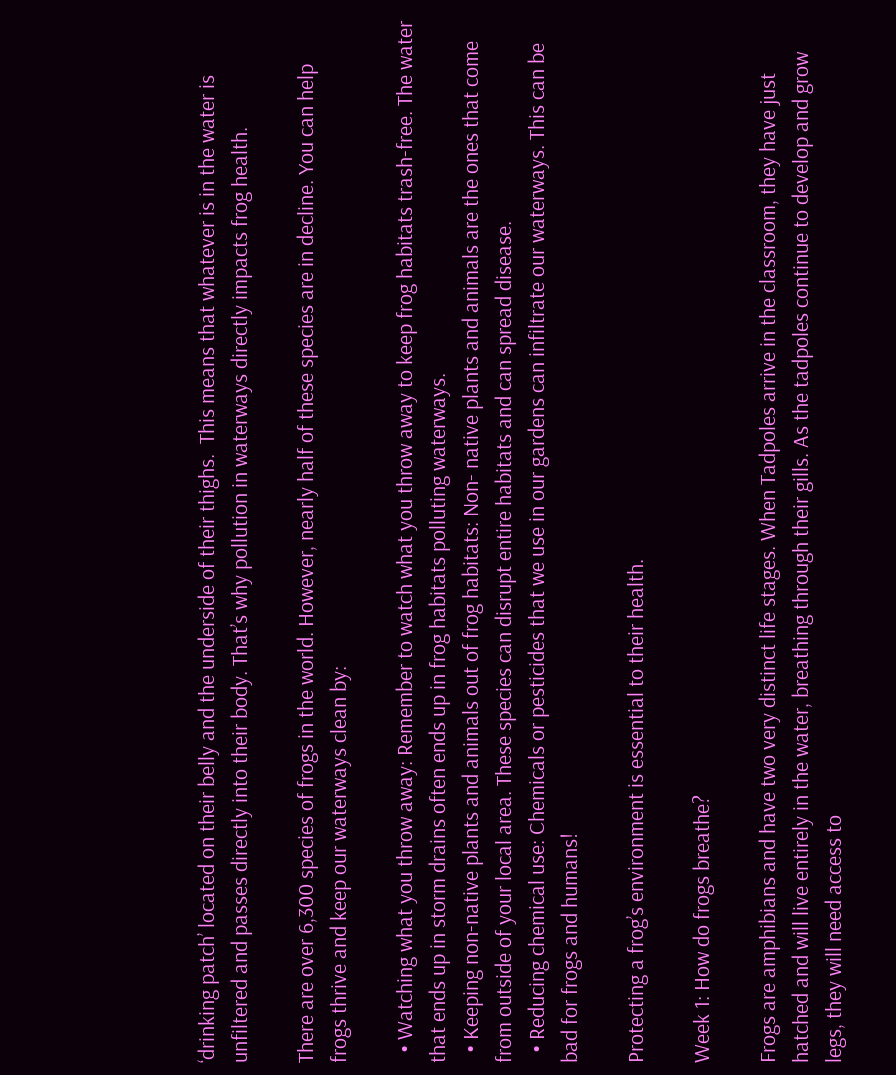‘drinking patch’ located on their belly and the underside of their thighs.  This means that whatever is in the water is unfiltered and passes directly into their body. That’s why pollution in waterways directly impacts frog health.

There are over 6,300 species of frogs in the world. However, nearly half of these species are in decline. You can help frogs thrive and keep our waterways clean by:

  • Watching what you throw away: Remember to watch what you throw away to keep frog habitats trash-free. The water that ends up in storm drains often ends up in frog habitats polluting waterways.
  • Keeping non-native plants and animals out of frog habitats: Non- native plants and animals are the ones that come from outside of your local area. These species can disrupt entire habitats and can spread disease.
  • Reducing chemical use: Chemicals or pesticides that we use in our gardens can infiltrate our waterways. This can be bad for frogs and humans!

Protecting a frog’s environment is essential to their health.

Week 1: How do frogs breathe?

Frogs are amphibians and have two very distinct life stages. When Tadpoles arrive in the classroom, they have just hatched and will live entirely in the water, breathing through their gills. As the tadpoles continue to develop and grow legs, they will need access to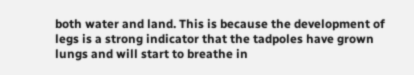both water and land. This is because the development of legs is a strong indicator that the tadpoles have grown lungs and will start to breathe in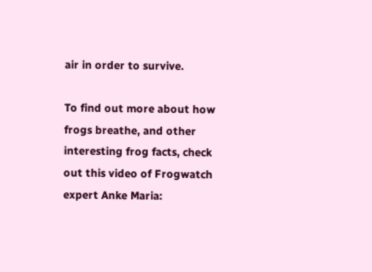air in order to survive.

To find out more about how frogs breathe, and other interesting frog facts, check out this video of Frogwatch expert Anke Maria: